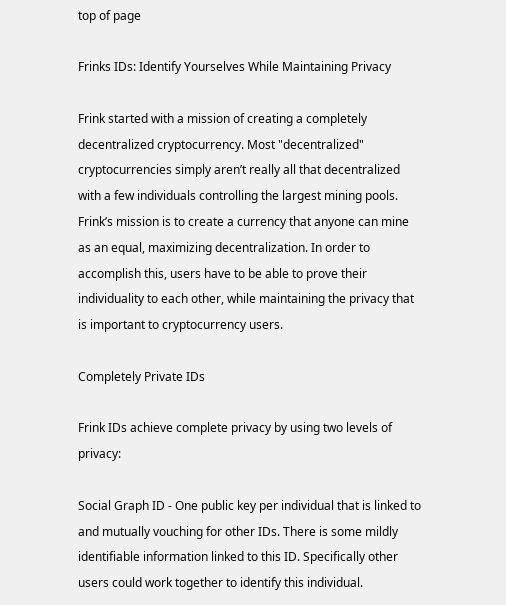top of page

Frinks IDs: Identify Yourselves While Maintaining Privacy

Frink started with a mission of creating a completely decentralized cryptocurrency. Most "decentralized" cryptocurrencies simply aren’t really all that decentralized with a few individuals controlling the largest mining pools. Frink’s mission is to create a currency that anyone can mine as an equal, maximizing decentralization. In order to accomplish this, users have to be able to prove their individuality to each other, while maintaining the privacy that is important to cryptocurrency users.

Completely Private IDs

Frink IDs achieve complete privacy by using two levels of privacy:

Social Graph ID - One public key per individual that is linked to and mutually vouching for other IDs. There is some mildly identifiable information linked to this ID. Specifically other users could work together to identify this individual.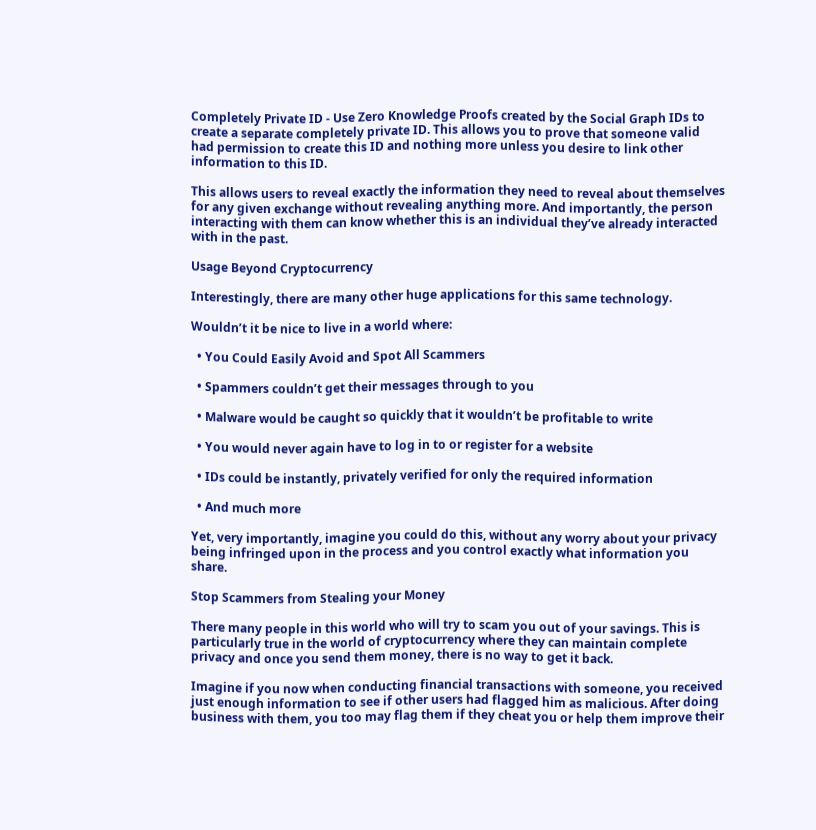Completely Private ID - Use Zero Knowledge Proofs created by the Social Graph IDs to create a separate completely private ID. This allows you to prove that someone valid had permission to create this ID and nothing more unless you desire to link other information to this ID.

This allows users to reveal exactly the information they need to reveal about themselves for any given exchange without revealing anything more. And importantly, the person interacting with them can know whether this is an individual they’ve already interacted with in the past.

Usage Beyond Cryptocurrency

Interestingly, there are many other huge applications for this same technology.

Wouldn’t it be nice to live in a world where:

  • You Could Easily Avoid and Spot All Scammers

  • Spammers couldn’t get their messages through to you

  • Malware would be caught so quickly that it wouldn’t be profitable to write

  • You would never again have to log in to or register for a website

  • IDs could be instantly, privately verified for only the required information

  • And much more

Yet, very importantly, imagine you could do this, without any worry about your privacy being infringed upon in the process and you control exactly what information you share.

Stop Scammers from Stealing your Money

There many people in this world who will try to scam you out of your savings. This is particularly true in the world of cryptocurrency where they can maintain complete privacy and once you send them money, there is no way to get it back.

Imagine if you now when conducting financial transactions with someone, you received just enough information to see if other users had flagged him as malicious. After doing business with them, you too may flag them if they cheat you or help them improve their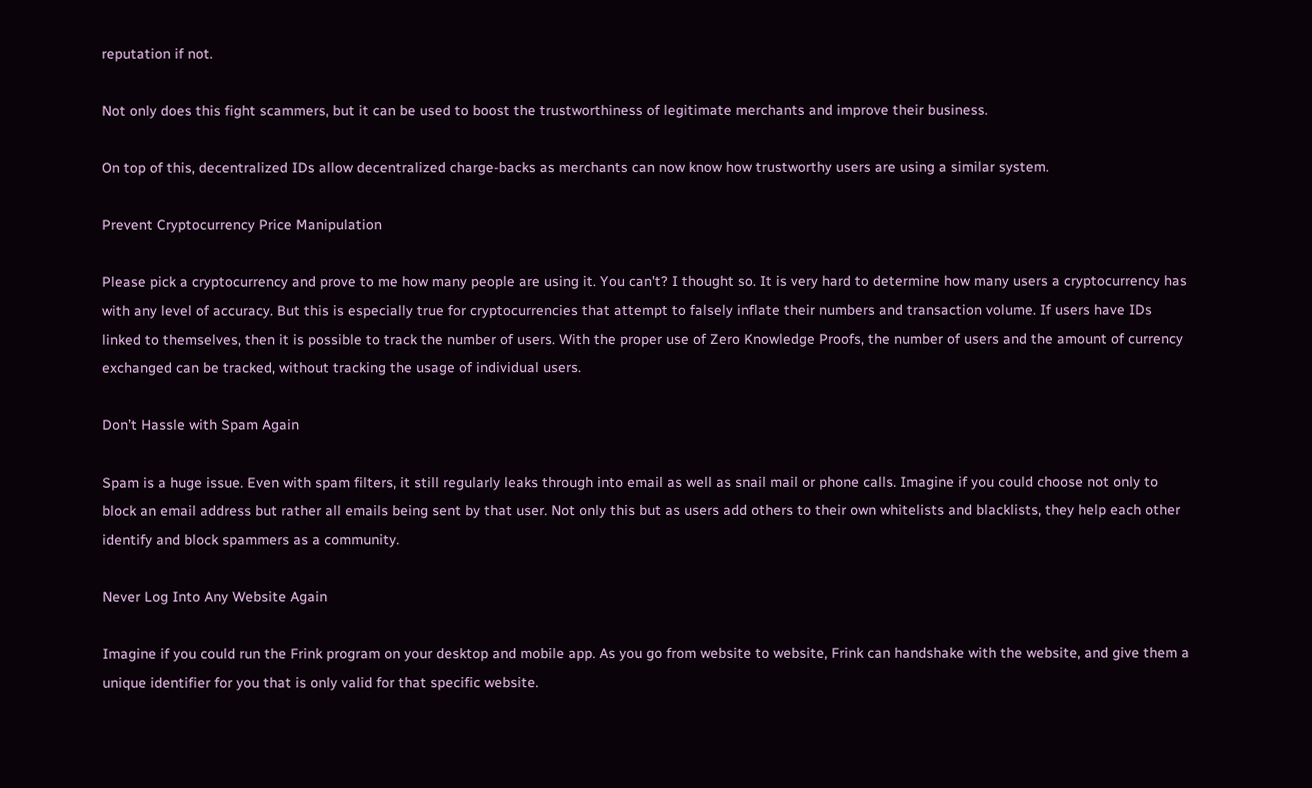reputation if not.

Not only does this fight scammers, but it can be used to boost the trustworthiness of legitimate merchants and improve their business.

On top of this, decentralized IDs allow decentralized charge-backs as merchants can now know how trustworthy users are using a similar system.

Prevent Cryptocurrency Price Manipulation

Please pick a cryptocurrency and prove to me how many people are using it. You can't? I thought so. It is very hard to determine how many users a cryptocurrency has with any level of accuracy. But this is especially true for cryptocurrencies that attempt to falsely inflate their numbers and transaction volume. If users have IDs linked to themselves, then it is possible to track the number of users. With the proper use of Zero Knowledge Proofs, the number of users and the amount of currency exchanged can be tracked, without tracking the usage of individual users.

Don’t Hassle with Spam Again

Spam is a huge issue. Even with spam filters, it still regularly leaks through into email as well as snail mail or phone calls. Imagine if you could choose not only to block an email address but rather all emails being sent by that user. Not only this but as users add others to their own whitelists and blacklists, they help each other identify and block spammers as a community.

Never Log Into Any Website Again

Imagine if you could run the Frink program on your desktop and mobile app. As you go from website to website, Frink can handshake with the website, and give them a unique identifier for you that is only valid for that specific website.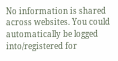No information is shared across websites. You could automatically be logged into/registered for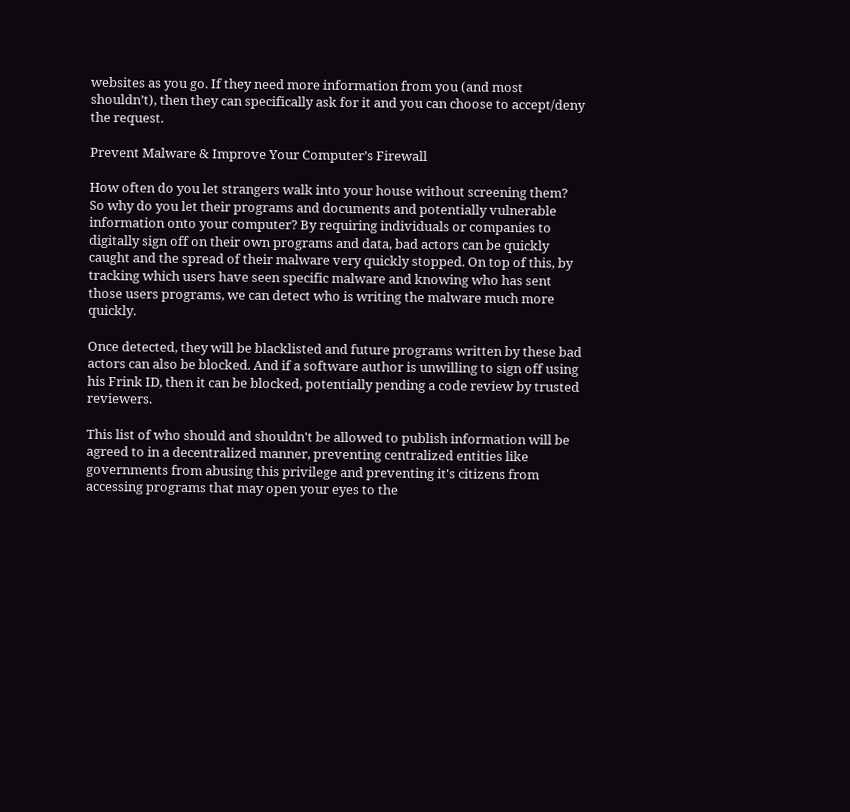websites as you go. If they need more information from you (and most shouldn’t), then they can specifically ask for it and you can choose to accept/deny the request.

Prevent Malware & Improve Your Computer’s Firewall

How often do you let strangers walk into your house without screening them? So why do you let their programs and documents and potentially vulnerable information onto your computer? By requiring individuals or companies to digitally sign off on their own programs and data, bad actors can be quickly caught and the spread of their malware very quickly stopped. On top of this, by tracking which users have seen specific malware and knowing who has sent those users programs, we can detect who is writing the malware much more quickly.

Once detected, they will be blacklisted and future programs written by these bad actors can also be blocked. And if a software author is unwilling to sign off using his Frink ID, then it can be blocked, potentially pending a code review by trusted reviewers.

This list of who should and shouldn't be allowed to publish information will be agreed to in a decentralized manner, preventing centralized entities like governments from abusing this privilege and preventing it's citizens from accessing programs that may open your eyes to the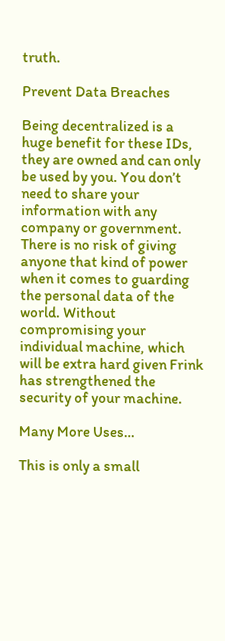truth.

Prevent Data Breaches

Being decentralized is a huge benefit for these IDs, they are owned and can only be used by you. You don’t need to share your information with any company or government. There is no risk of giving anyone that kind of power when it comes to guarding the personal data of the world. Without compromising your individual machine, which will be extra hard given Frink has strengthened the security of your machine.

Many More Uses…

This is only a small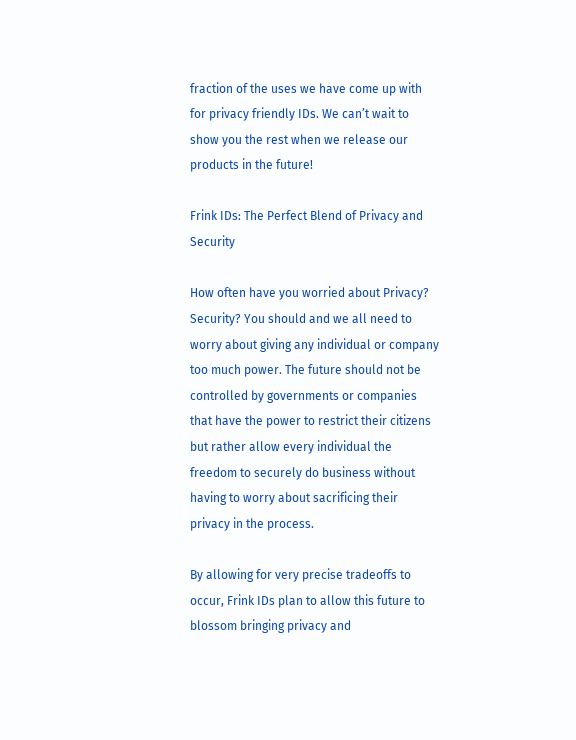fraction of the uses we have come up with for privacy friendly IDs. We can’t wait to show you the rest when we release our products in the future!

Frink IDs: The Perfect Blend of Privacy and Security

How often have you worried about Privacy? Security? You should and we all need to worry about giving any individual or company too much power. The future should not be controlled by governments or companies that have the power to restrict their citizens but rather allow every individual the freedom to securely do business without having to worry about sacrificing their privacy in the process.

By allowing for very precise tradeoffs to occur, Frink IDs plan to allow this future to blossom bringing privacy and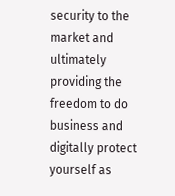security to the market and ultimately providing the freedom to do business and digitally protect yourself as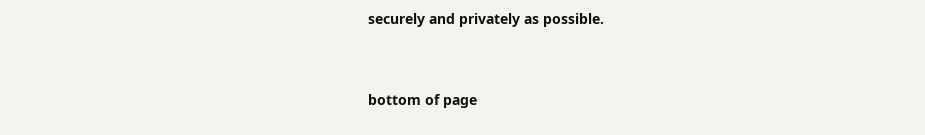securely and privately as possible.


bottom of page